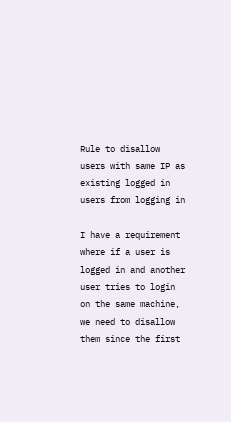Rule to disallow users with same IP as existing logged in users from logging in

I have a requirement where if a user is logged in and another user tries to login on the same machine, we need to disallow them since the first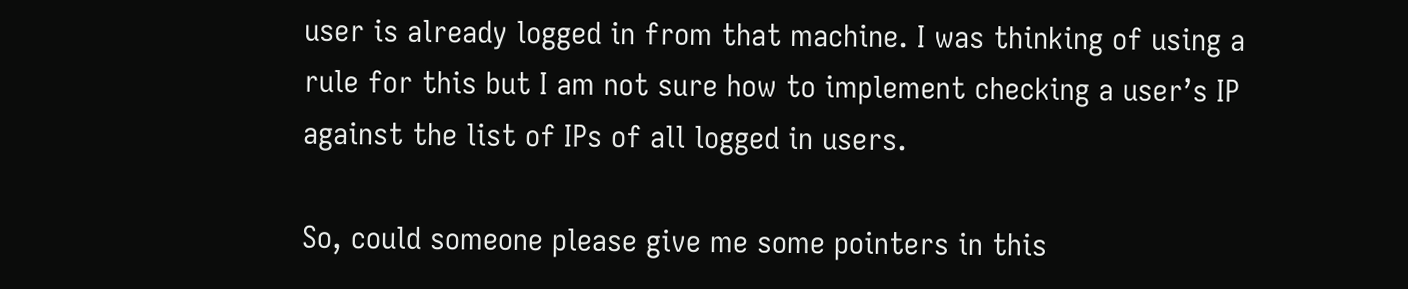user is already logged in from that machine. I was thinking of using a rule for this but I am not sure how to implement checking a user’s IP against the list of IPs of all logged in users.

So, could someone please give me some pointers in this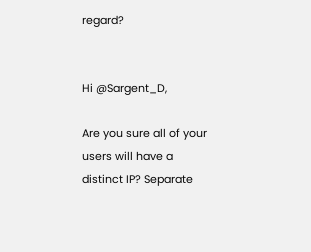regard?


Hi @Sargent_D,

Are you sure all of your users will have a distinct IP? Separate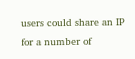users could share an IP for a number of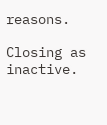reasons.

Closing as inactive.